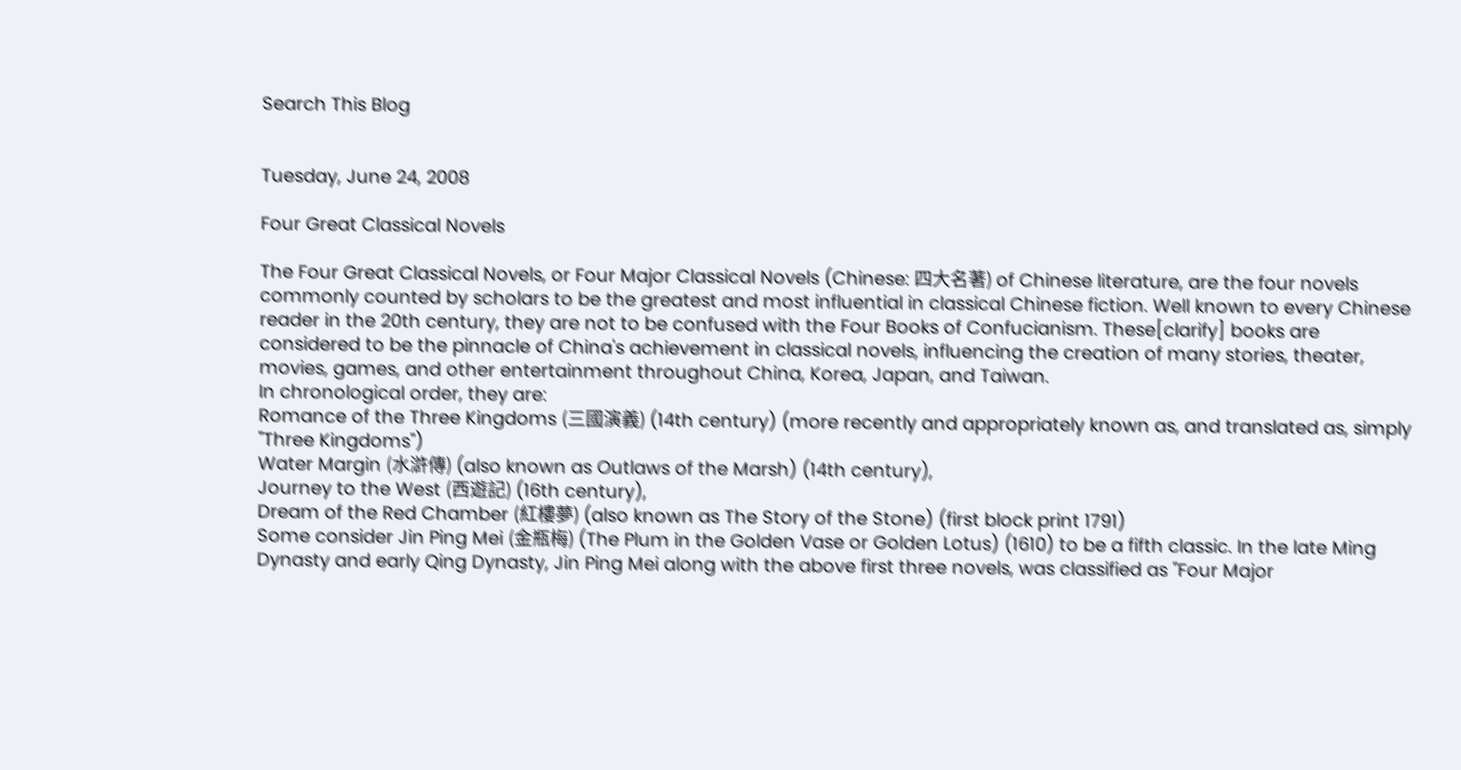Search This Blog


Tuesday, June 24, 2008

Four Great Classical Novels

The Four Great Classical Novels, or Four Major Classical Novels (Chinese: 四大名著) of Chinese literature, are the four novels commonly counted by scholars to be the greatest and most influential in classical Chinese fiction. Well known to every Chinese reader in the 20th century, they are not to be confused with the Four Books of Confucianism. These[clarify] books are considered to be the pinnacle of China's achievement in classical novels, influencing the creation of many stories, theater, movies, games, and other entertainment throughout China, Korea, Japan, and Taiwan.
In chronological order, they are:
Romance of the Three Kingdoms (三國演義) (14th century) (more recently and appropriately known as, and translated as, simply "Three Kingdoms")
Water Margin (水滸傳) (also known as Outlaws of the Marsh) (14th century),
Journey to the West (西遊記) (16th century),
Dream of the Red Chamber (紅樓夢) (also known as The Story of the Stone) (first block print 1791)
Some consider Jin Ping Mei (金瓶梅) (The Plum in the Golden Vase or Golden Lotus) (1610) to be a fifth classic. In the late Ming Dynasty and early Qing Dynasty, Jin Ping Mei along with the above first three novels, was classified as "Four Major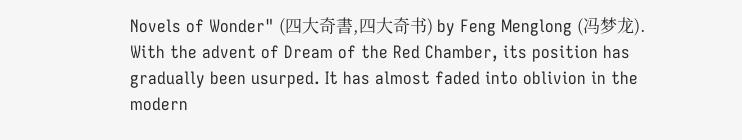Novels of Wonder" (四大奇書,四大奇书) by Feng Menglong (冯梦龙). With the advent of Dream of the Red Chamber, its position has gradually been usurped. It has almost faded into oblivion in the modern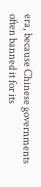era, because Chinese governments often banned it for its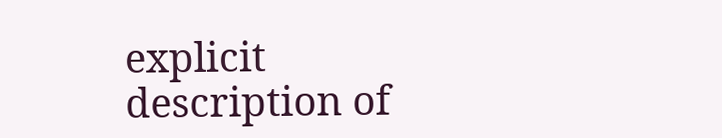explicit description of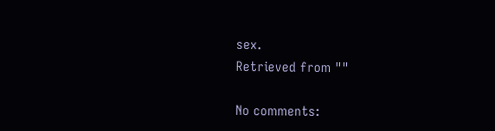sex.
Retrieved from ""

No comments: